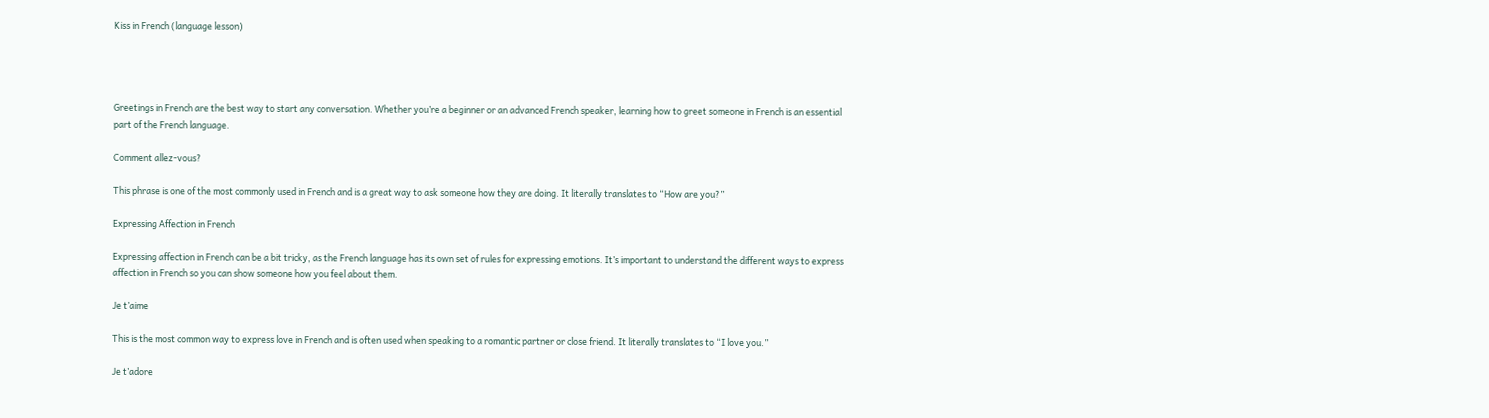Kiss in French (language lesson)




Greetings in French are the best way to start any conversation. Whether you’re a beginner or an advanced French speaker, learning how to greet someone in French is an essential part of the French language.

Comment allez-vous?

This phrase is one of the most commonly used in French and is a great way to ask someone how they are doing. It literally translates to “How are you?”

Expressing Affection in French

Expressing affection in French can be a bit tricky, as the French language has its own set of rules for expressing emotions. It’s important to understand the different ways to express affection in French so you can show someone how you feel about them.

Je t’aime

This is the most common way to express love in French and is often used when speaking to a romantic partner or close friend. It literally translates to “I love you.”

Je t’adore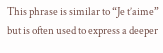This phrase is similar to “Je t’aime” but is often used to express a deeper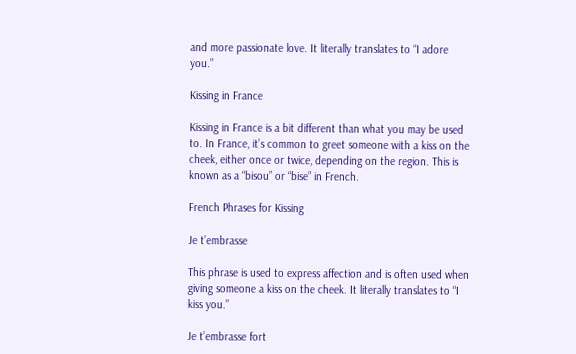and more passionate love. It literally translates to “I adore you.”

Kissing in France

Kissing in France is a bit different than what you may be used to. In France, it’s common to greet someone with a kiss on the cheek, either once or twice, depending on the region. This is known as a “bisou” or “bise” in French.

French Phrases for Kissing

Je t’embrasse

This phrase is used to express affection and is often used when giving someone a kiss on the cheek. It literally translates to “I kiss you.”

Je t’embrasse fort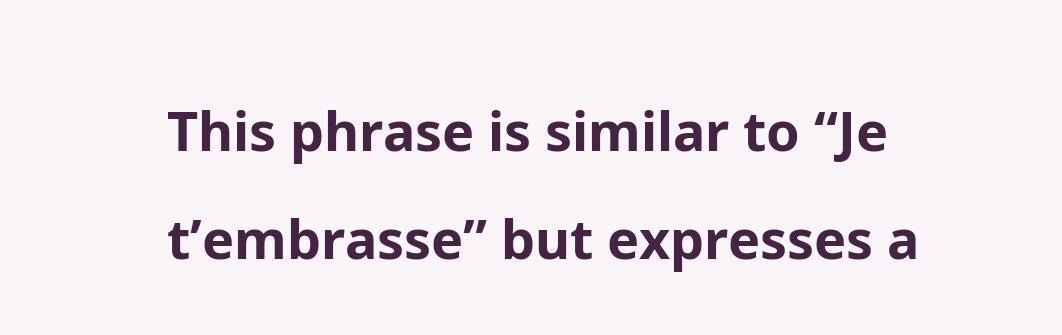This phrase is similar to “Je t’embrasse” but expresses a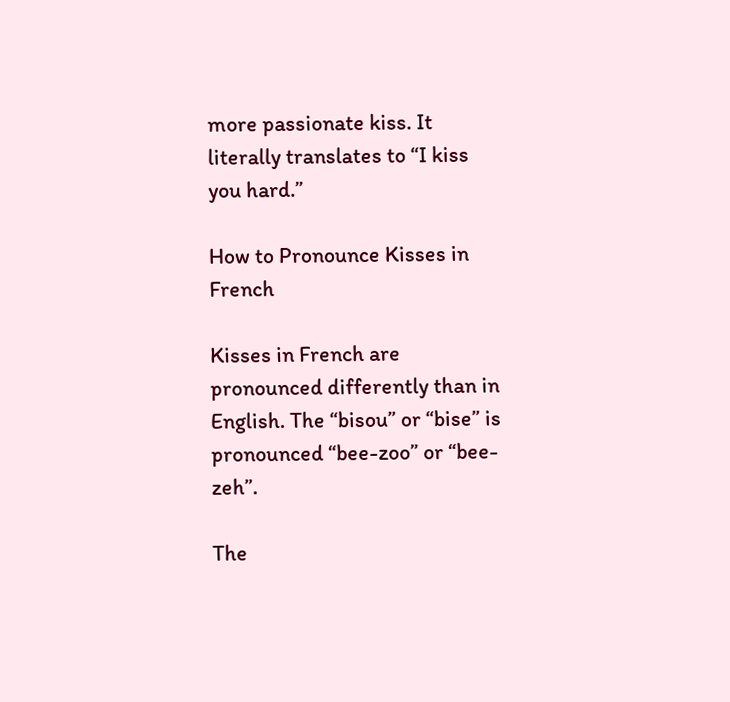more passionate kiss. It literally translates to “I kiss you hard.”

How to Pronounce Kisses in French

Kisses in French are pronounced differently than in English. The “bisou” or “bise” is pronounced “bee-zoo” or “bee-zeh”.

The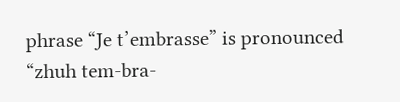phrase “Je t’embrasse” is pronounced “zhuh tem-bra-